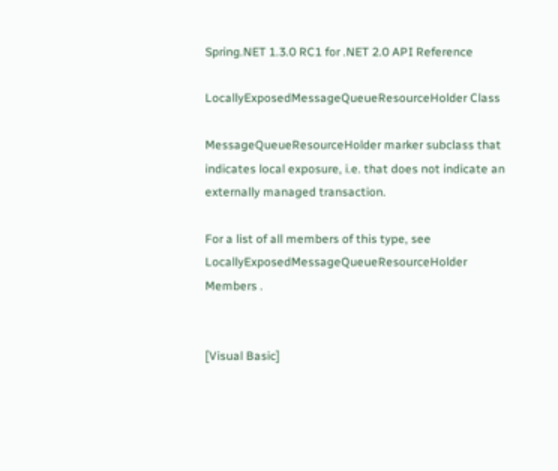Spring.NET 1.3.0 RC1 for .NET 2.0 API Reference

LocallyExposedMessageQueueResourceHolder Class

MessageQueueResourceHolder marker subclass that indicates local exposure, i.e. that does not indicate an externally managed transaction.

For a list of all members of this type, see LocallyExposedMessageQueueResourceHolder Members .


[Visual Basic]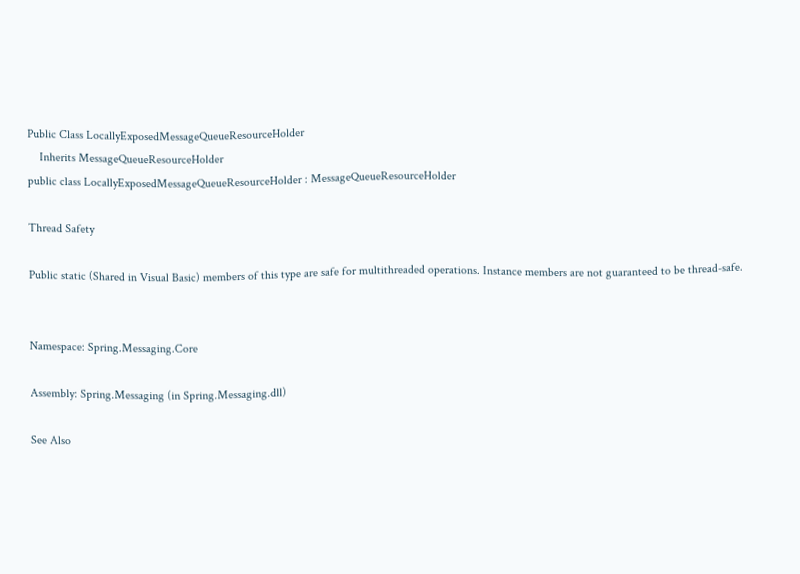Public Class LocallyExposedMessageQueueResourceHolder
    Inherits MessageQueueResourceHolder
public class LocallyExposedMessageQueueResourceHolder : MessageQueueResourceHolder

Thread Safety

Public static (Shared in Visual Basic) members of this type are safe for multithreaded operations. Instance members are not guaranteed to be thread-safe.


Namespace: Spring.Messaging.Core

Assembly: Spring.Messaging (in Spring.Messaging.dll)

See Also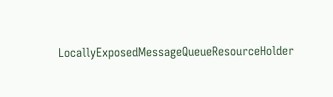LocallyExposedMessageQueueResourceHolder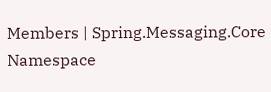Members | Spring.Messaging.Core Namespace